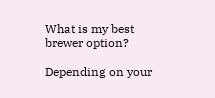What is my best brewer option?

Depending on your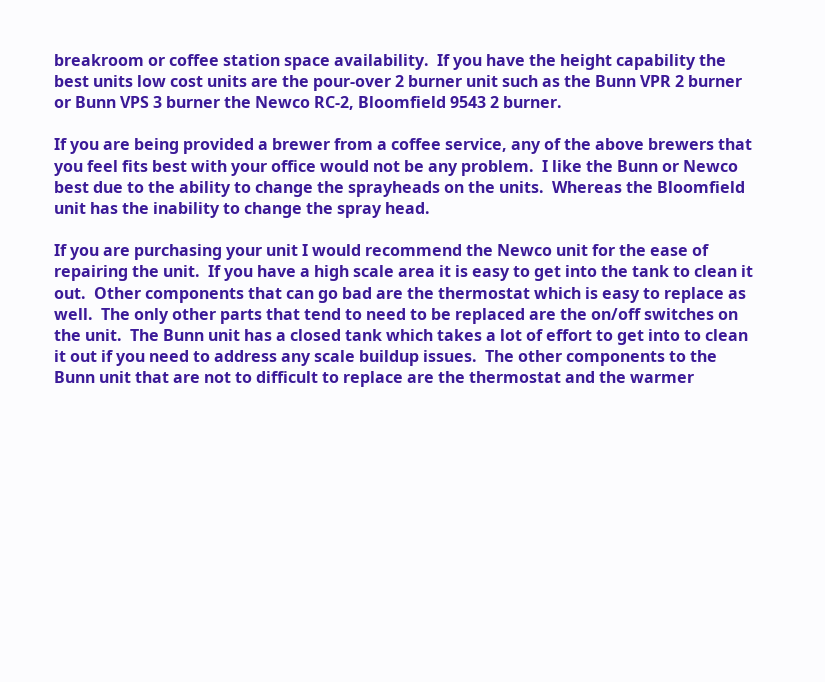breakroom or coffee station space availability.  If you have the height capability the best units low cost units are the pour-over 2 burner unit such as the Bunn VPR 2 burner or Bunn VPS 3 burner the Newco RC-2, Bloomfield 9543 2 burner.

If you are being provided a brewer from a coffee service, any of the above brewers that you feel fits best with your office would not be any problem.  I like the Bunn or Newco best due to the ability to change the sprayheads on the units.  Whereas the Bloomfield unit has the inability to change the spray head.

If you are purchasing your unit I would recommend the Newco unit for the ease of repairing the unit.  If you have a high scale area it is easy to get into the tank to clean it out.  Other components that can go bad are the thermostat which is easy to replace as well.  The only other parts that tend to need to be replaced are the on/off switches on the unit.  The Bunn unit has a closed tank which takes a lot of effort to get into to clean it out if you need to address any scale buildup issues.  The other components to the Bunn unit that are not to difficult to replace are the thermostat and the warmer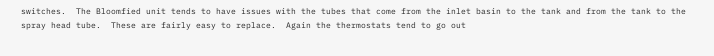switches.  The Bloomfied unit tends to have issues with the tubes that come from the inlet basin to the tank and from the tank to the spray head tube.  These are fairly easy to replace.  Again the thermostats tend to go out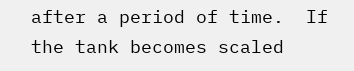after a period of time.  If the tank becomes scaled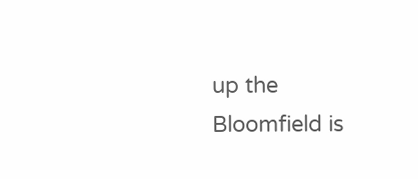up the Bloomfield is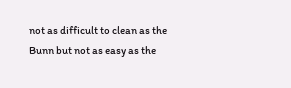not as difficult to clean as the Bunn but not as easy as the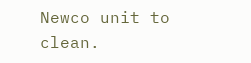Newco unit to clean.